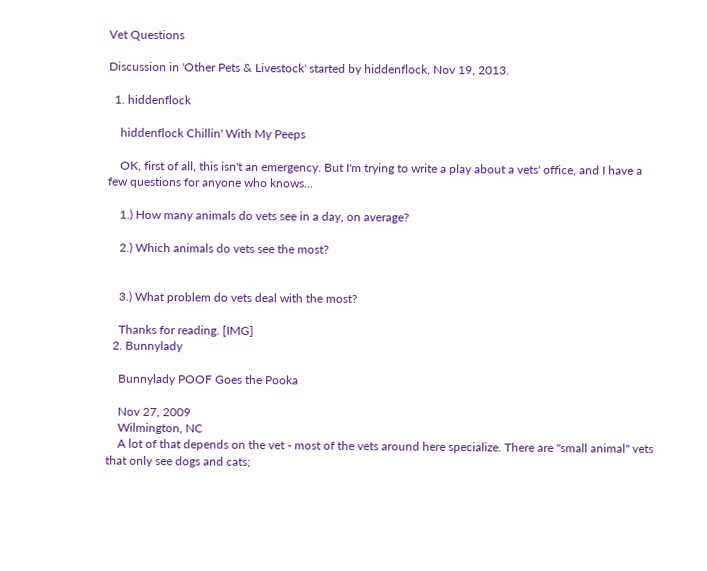Vet Questions

Discussion in 'Other Pets & Livestock' started by hiddenflock, Nov 19, 2013.

  1. hiddenflock

    hiddenflock Chillin' With My Peeps

    OK, first of all, this isn't an emergency. But I'm trying to write a play about a vets' office, and I have a few questions for anyone who knows...

    1.) How many animals do vets see in a day, on average?

    2.) Which animals do vets see the most?


    3.) What problem do vets deal with the most?

    Thanks for reading. [IMG]
  2. Bunnylady

    Bunnylady POOF Goes the Pooka

    Nov 27, 2009
    Wilmington, NC
    A lot of that depends on the vet - most of the vets around here specialize. There are "small animal" vets that only see dogs and cats;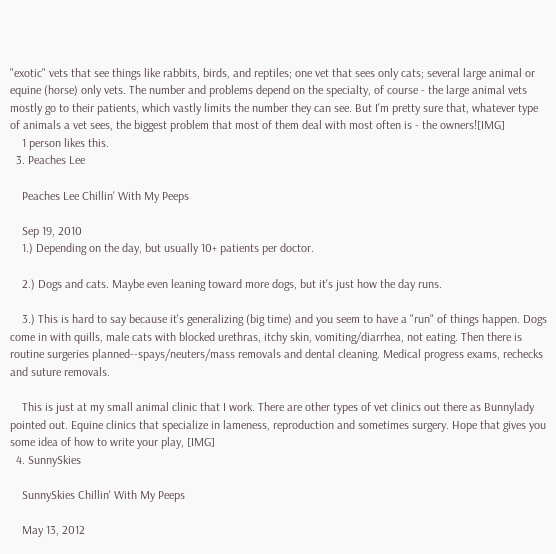"exotic" vets that see things like rabbits, birds, and reptiles; one vet that sees only cats; several large animal or equine (horse) only vets. The number and problems depend on the specialty, of course - the large animal vets mostly go to their patients, which vastly limits the number they can see. But I'm pretty sure that, whatever type of animals a vet sees, the biggest problem that most of them deal with most often is - the owners![IMG]
    1 person likes this.
  3. Peaches Lee

    Peaches Lee Chillin' With My Peeps

    Sep 19, 2010
    1.) Depending on the day, but usually 10+ patients per doctor.

    2.) Dogs and cats. Maybe even leaning toward more dogs, but it's just how the day runs.

    3.) This is hard to say because it's generalizing (big time) and you seem to have a "run" of things happen. Dogs come in with quills, male cats with blocked urethras, itchy skin, vomiting/diarrhea, not eating. Then there is routine surgeries planned--spays/neuters/mass removals and dental cleaning. Medical progress exams, rechecks and suture removals.

    This is just at my small animal clinic that I work. There are other types of vet clinics out there as Bunnylady pointed out. Equine clinics that specialize in lameness, reproduction and sometimes surgery. Hope that gives you some idea of how to write your play, [IMG]
  4. SunnySkies

    SunnySkies Chillin' With My Peeps

    May 13, 2012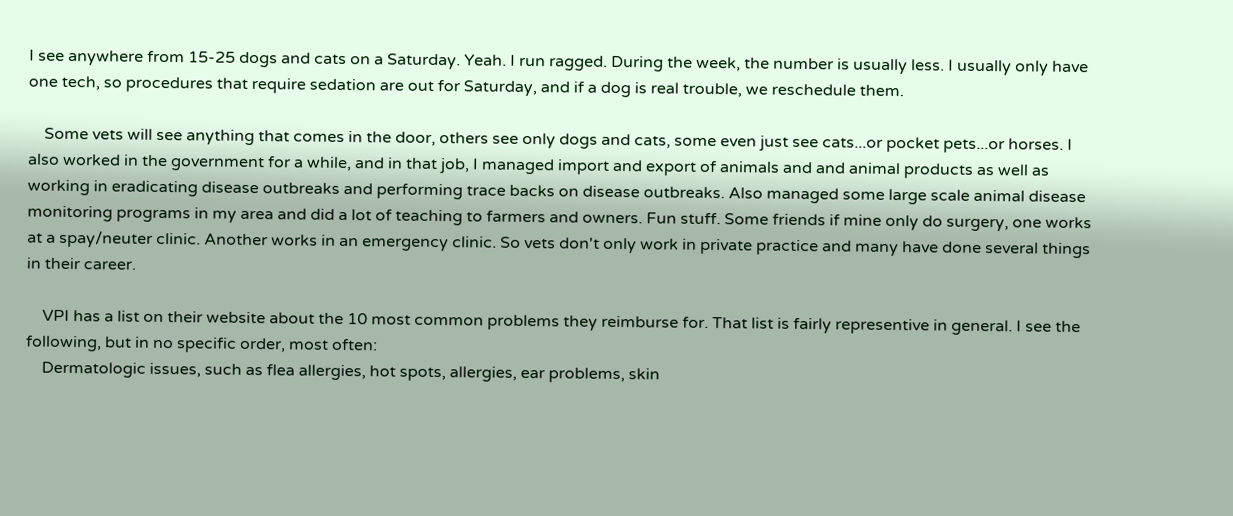I see anywhere from 15-25 dogs and cats on a Saturday. Yeah. I run ragged. During the week, the number is usually less. I usually only have one tech, so procedures that require sedation are out for Saturday, and if a dog is real trouble, we reschedule them.

    Some vets will see anything that comes in the door, others see only dogs and cats, some even just see cats...or pocket pets...or horses. I also worked in the government for a while, and in that job, I managed import and export of animals and and animal products as well as working in eradicating disease outbreaks and performing trace backs on disease outbreaks. Also managed some large scale animal disease monitoring programs in my area and did a lot of teaching to farmers and owners. Fun stuff. Some friends if mine only do surgery, one works at a spay/neuter clinic. Another works in an emergency clinic. So vets don't only work in private practice and many have done several things in their career.

    VPI has a list on their website about the 10 most common problems they reimburse for. That list is fairly representive in general. I see the following, but in no specific order, most often:
    Dermatologic issues, such as flea allergies, hot spots, allergies, ear problems, skin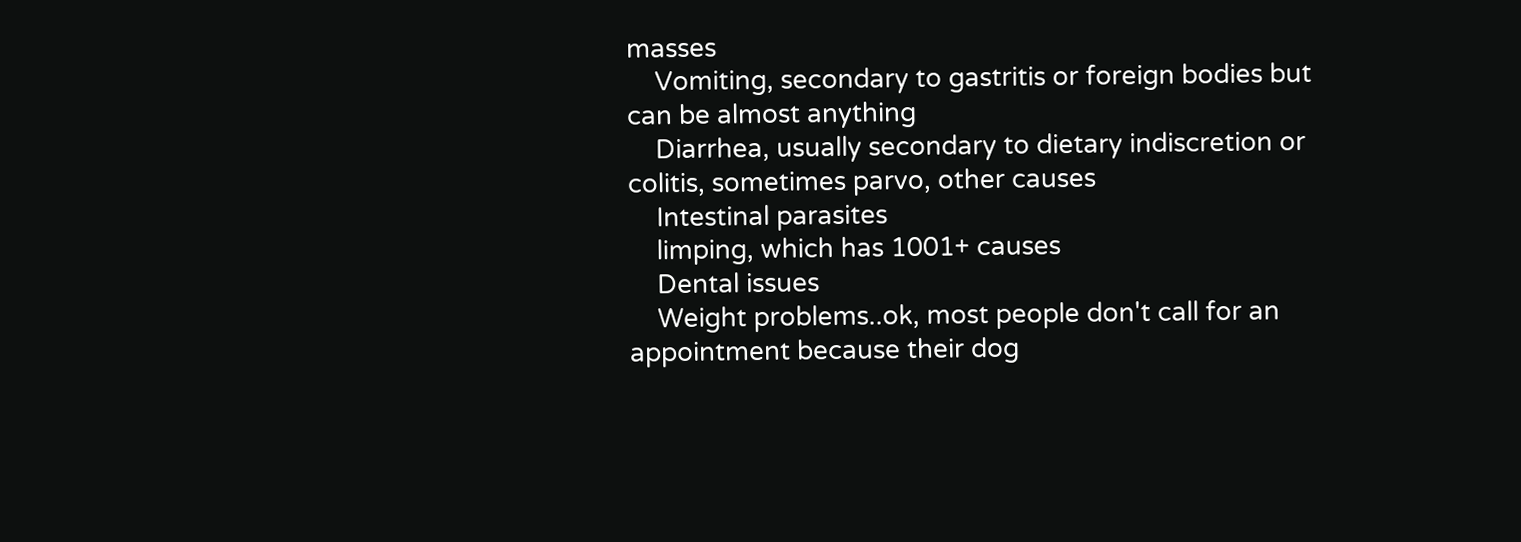masses
    Vomiting, secondary to gastritis or foreign bodies but can be almost anything
    Diarrhea, usually secondary to dietary indiscretion or colitis, sometimes parvo, other causes
    Intestinal parasites
    limping, which has 1001+ causes
    Dental issues
    Weight problems..ok, most people don't call for an appointment because their dog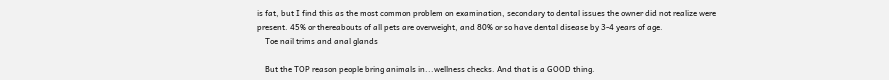is fat, but I find this as the most common problem on examination, secondary to dental issues the owner did not realize were present. 45% or thereabouts of all pets are overweight, and 80% or so have dental disease by 3-4 years of age.
    Toe nail trims and anal glands

    But the TOP reason people bring animals in...wellness checks. And that is a GOOD thing.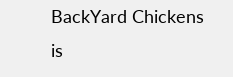BackYard Chickens is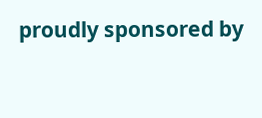proudly sponsored by